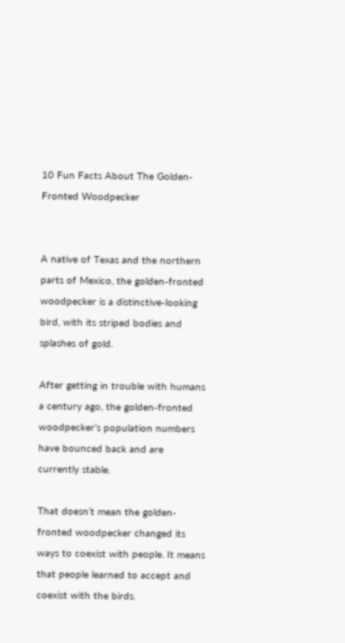10 Fun Facts About The Golden-Fronted Woodpecker


A native of Texas and the northern parts of Mexico, the golden-fronted woodpecker is a distinctive-looking bird, with its striped bodies and splashes of gold.

After getting in trouble with humans a century ago, the golden-fronted woodpecker’s population numbers have bounced back and are currently stable.

That doesn’t mean the golden-fronted woodpecker changed its ways to coexist with people. It means that people learned to accept and coexist with the birds.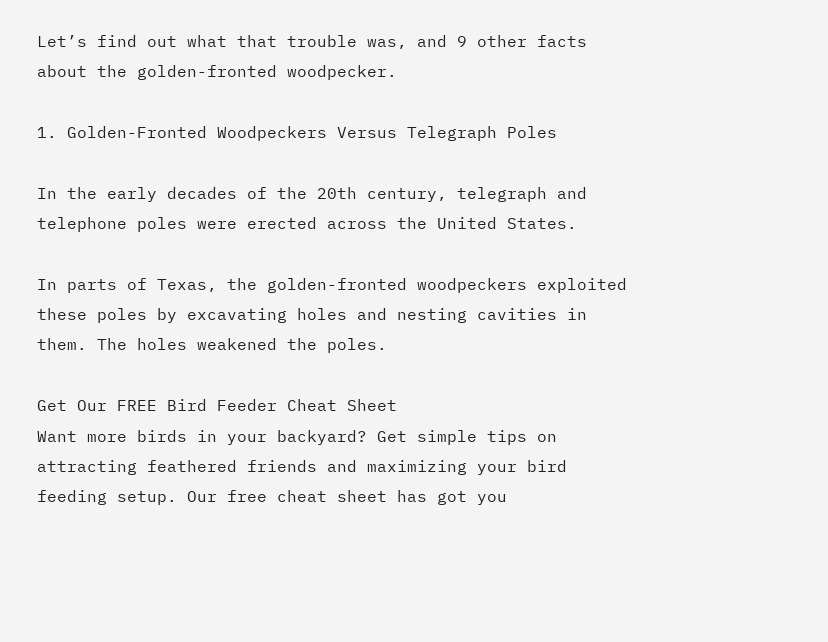Let’s find out what that trouble was, and 9 other facts about the golden-fronted woodpecker.

1. Golden-Fronted Woodpeckers Versus Telegraph Poles

In the early decades of the 20th century, telegraph and telephone poles were erected across the United States.

In parts of Texas, the golden-fronted woodpeckers exploited these poles by excavating holes and nesting cavities in them. The holes weakened the poles.

Get Our FREE Bird Feeder Cheat Sheet
Want more birds in your backyard? Get simple tips on attracting feathered friends and maximizing your bird feeding setup. Our free cheat sheet has got you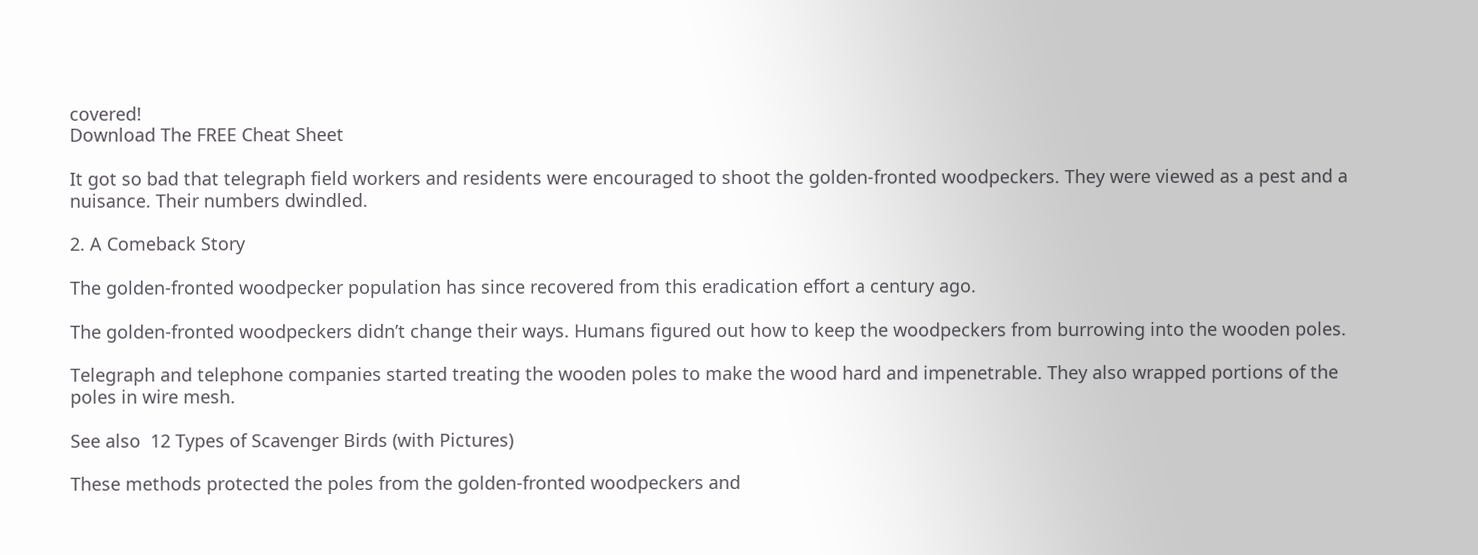covered!
Download The FREE Cheat Sheet

It got so bad that telegraph field workers and residents were encouraged to shoot the golden-fronted woodpeckers. They were viewed as a pest and a nuisance. Their numbers dwindled.

2. A Comeback Story

The golden-fronted woodpecker population has since recovered from this eradication effort a century ago.

The golden-fronted woodpeckers didn’t change their ways. Humans figured out how to keep the woodpeckers from burrowing into the wooden poles.

Telegraph and telephone companies started treating the wooden poles to make the wood hard and impenetrable. They also wrapped portions of the poles in wire mesh.

See also  12 Types of Scavenger Birds (with Pictures)

These methods protected the poles from the golden-fronted woodpeckers and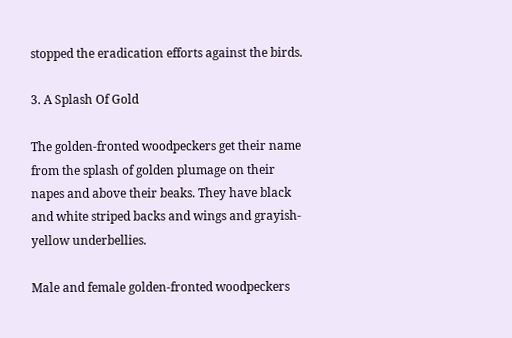stopped the eradication efforts against the birds.

3. A Splash Of Gold

The golden-fronted woodpeckers get their name from the splash of golden plumage on their napes and above their beaks. They have black and white striped backs and wings and grayish-yellow underbellies.

Male and female golden-fronted woodpeckers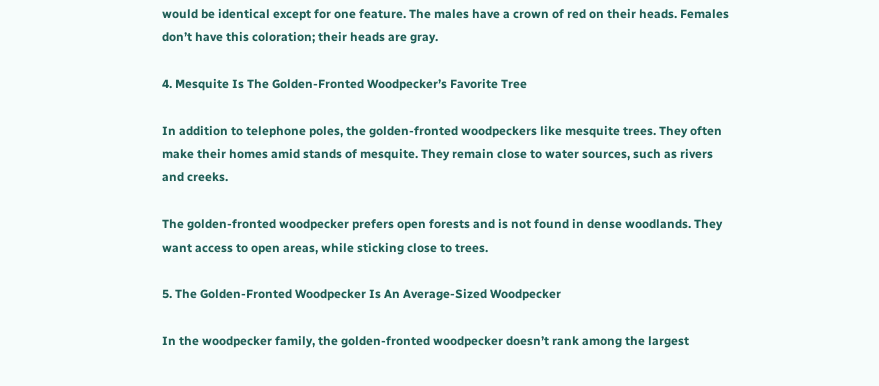would be identical except for one feature. The males have a crown of red on their heads. Females don’t have this coloration; their heads are gray.

4. Mesquite Is The Golden-Fronted Woodpecker’s Favorite Tree

In addition to telephone poles, the golden-fronted woodpeckers like mesquite trees. They often make their homes amid stands of mesquite. They remain close to water sources, such as rivers and creeks.

The golden-fronted woodpecker prefers open forests and is not found in dense woodlands. They want access to open areas, while sticking close to trees.

5. The Golden-Fronted Woodpecker Is An Average-Sized Woodpecker

In the woodpecker family, the golden-fronted woodpecker doesn’t rank among the largest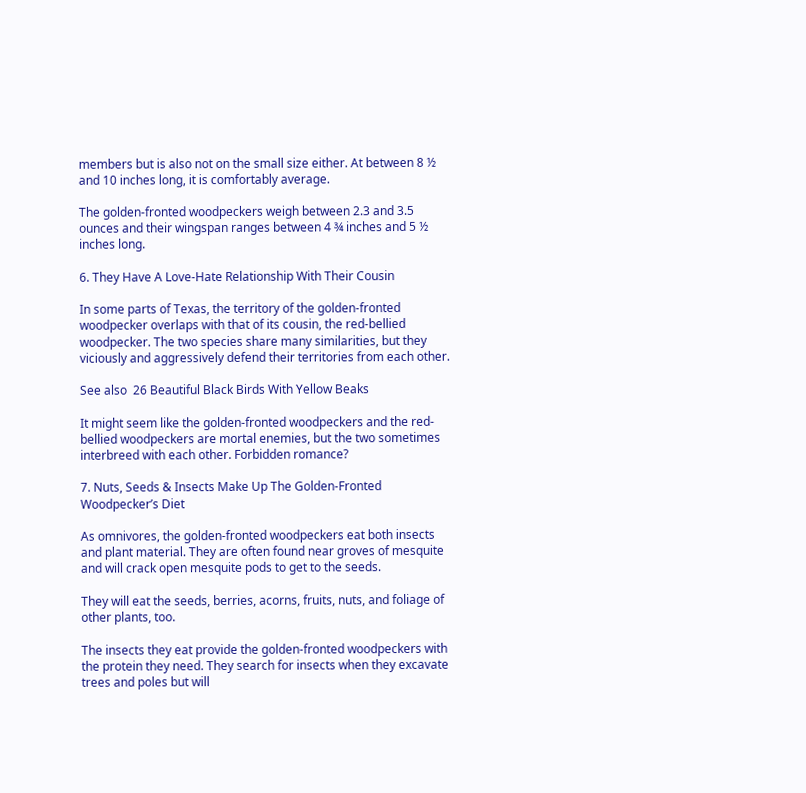members but is also not on the small size either. At between 8 ½ and 10 inches long, it is comfortably average.

The golden-fronted woodpeckers weigh between 2.3 and 3.5 ounces and their wingspan ranges between 4 ¾ inches and 5 ½ inches long.

6. They Have A Love-Hate Relationship With Their Cousin

In some parts of Texas, the territory of the golden-fronted woodpecker overlaps with that of its cousin, the red-bellied woodpecker. The two species share many similarities, but they viciously and aggressively defend their territories from each other.

See also  26 Beautiful Black Birds With Yellow Beaks

It might seem like the golden-fronted woodpeckers and the red-bellied woodpeckers are mortal enemies, but the two sometimes interbreed with each other. Forbidden romance?

7. Nuts, Seeds & Insects Make Up The Golden-Fronted Woodpecker’s Diet

As omnivores, the golden-fronted woodpeckers eat both insects and plant material. They are often found near groves of mesquite and will crack open mesquite pods to get to the seeds.

They will eat the seeds, berries, acorns, fruits, nuts, and foliage of other plants, too.

The insects they eat provide the golden-fronted woodpeckers with the protein they need. They search for insects when they excavate trees and poles but will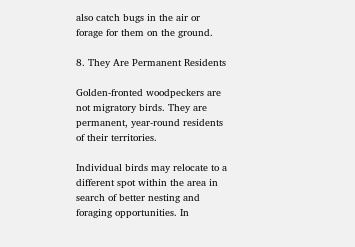also catch bugs in the air or forage for them on the ground.

8. They Are Permanent Residents

Golden-fronted woodpeckers are not migratory birds. They are permanent, year-round residents of their territories.

Individual birds may relocate to a different spot within the area in search of better nesting and foraging opportunities. In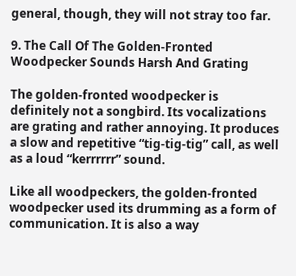general, though, they will not stray too far.

9. The Call Of The Golden-Fronted Woodpecker Sounds Harsh And Grating

The golden-fronted woodpecker is definitely not a songbird. Its vocalizations are grating and rather annoying. It produces a slow and repetitive “tig-tig-tig” call, as well as a loud “kerrrrrr” sound.

Like all woodpeckers, the golden-fronted woodpecker used its drumming as a form of communication. It is also a way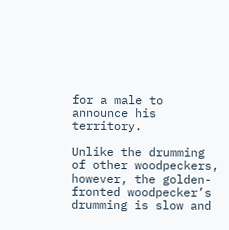for a male to announce his territory.

Unlike the drumming of other woodpeckers, however, the golden-fronted woodpecker’s drumming is slow and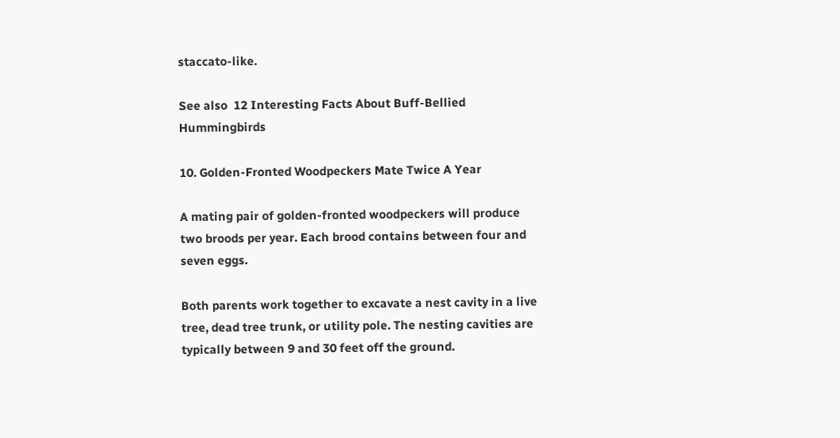staccato-like.

See also  12 Interesting Facts About Buff-Bellied Hummingbirds

10. Golden-Fronted Woodpeckers Mate Twice A Year

A mating pair of golden-fronted woodpeckers will produce two broods per year. Each brood contains between four and seven eggs.

Both parents work together to excavate a nest cavity in a live tree, dead tree trunk, or utility pole. The nesting cavities are typically between 9 and 30 feet off the ground.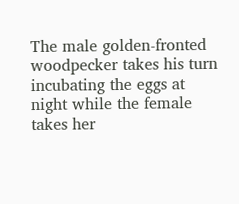The male golden-fronted woodpecker takes his turn incubating the eggs at night while the female takes her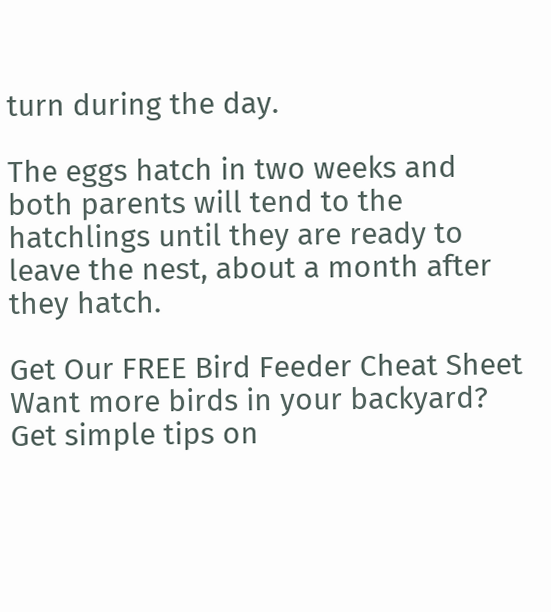turn during the day.

The eggs hatch in two weeks and both parents will tend to the hatchlings until they are ready to leave the nest, about a month after they hatch.

Get Our FREE Bird Feeder Cheat Sheet
Want more birds in your backyard? Get simple tips on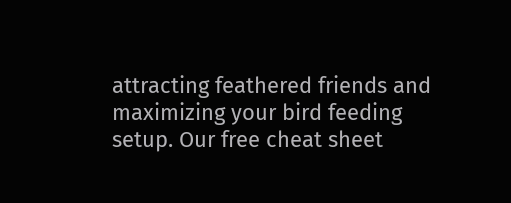attracting feathered friends and maximizing your bird feeding setup. Our free cheat sheet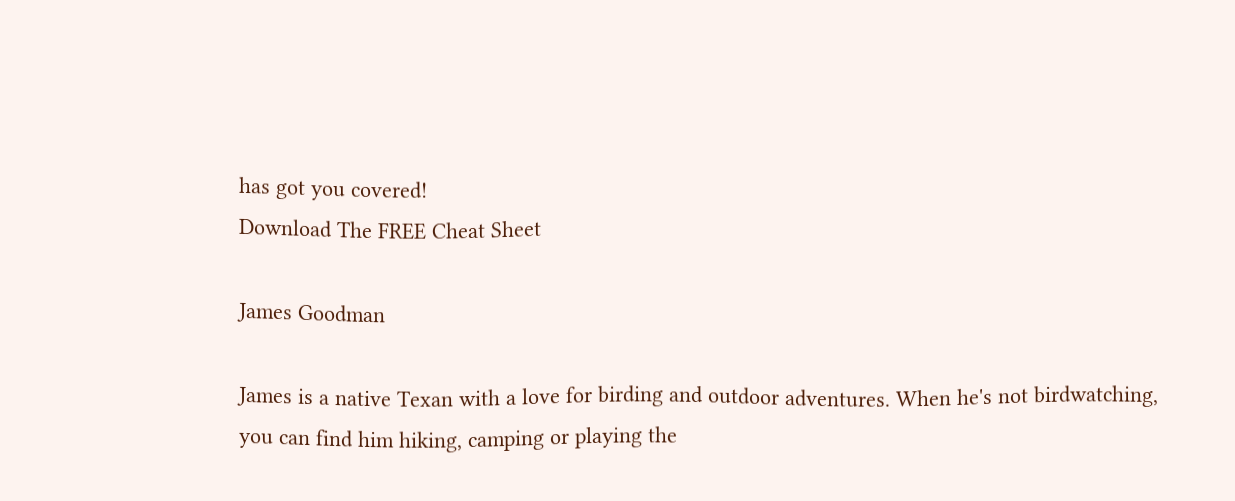has got you covered!
Download The FREE Cheat Sheet

James Goodman

James is a native Texan with a love for birding and outdoor adventures. When he's not birdwatching, you can find him hiking, camping or playing the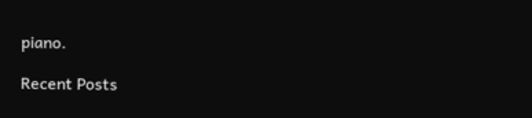piano.

Recent Posts